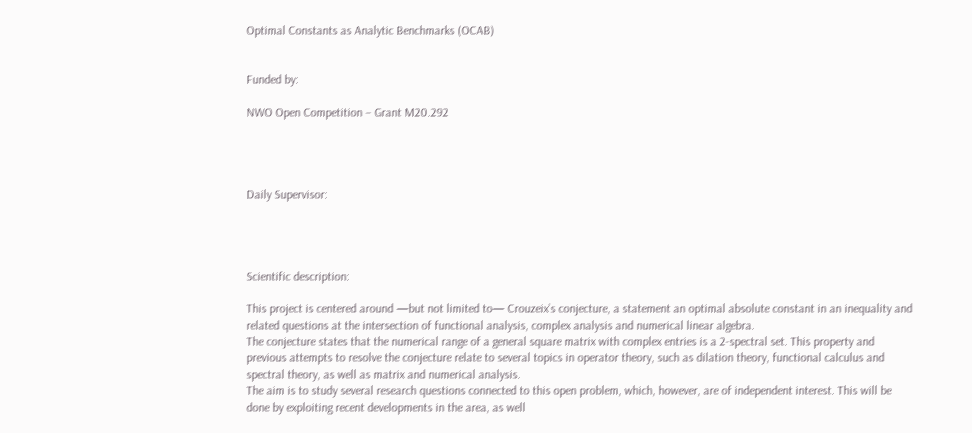Optimal Constants as Analytic Benchmarks (OCAB)


Funded by:

NWO Open Competition – Grant M20.292




Daily Supervisor:




Scientific description:

This project is centered around —but not limited to— Crouzeix’s conjecture, a statement an optimal absolute constant in an inequality and related questions at the intersection of functional analysis, complex analysis and numerical linear algebra.
The conjecture states that the numerical range of a general square matrix with complex entries is a 2-spectral set. This property and previous attempts to resolve the conjecture relate to several topics in operator theory, such as dilation theory, functional calculus and spectral theory, as well as matrix and numerical analysis.
The aim is to study several research questions connected to this open problem, which, however, are of independent interest. This will be done by exploiting recent developments in the area, as well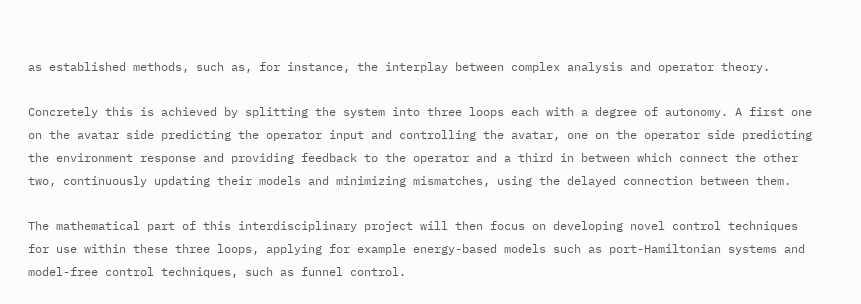as established methods, such as, for instance, the interplay between complex analysis and operator theory.

Concretely this is achieved by splitting the system into three loops each with a degree of autonomy. A first one on the avatar side predicting the operator input and controlling the avatar, one on the operator side predicting the environment response and providing feedback to the operator and a third in between which connect the other two, continuously updating their models and minimizing mismatches, using the delayed connection between them.

The mathematical part of this interdisciplinary project will then focus on developing novel control techniques for use within these three loops, applying for example energy-based models such as port-Hamiltonian systems and model-free control techniques, such as funnel control.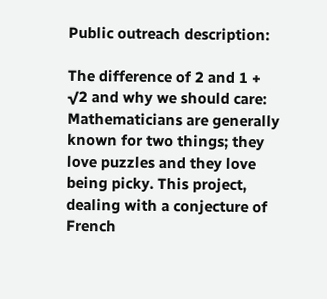Public outreach description:

The difference of 2 and 1 + √2 and why we should care:
Mathematicians are generally known for two things; they love puzzles and they love being picky. This project, dealing with a conjecture of French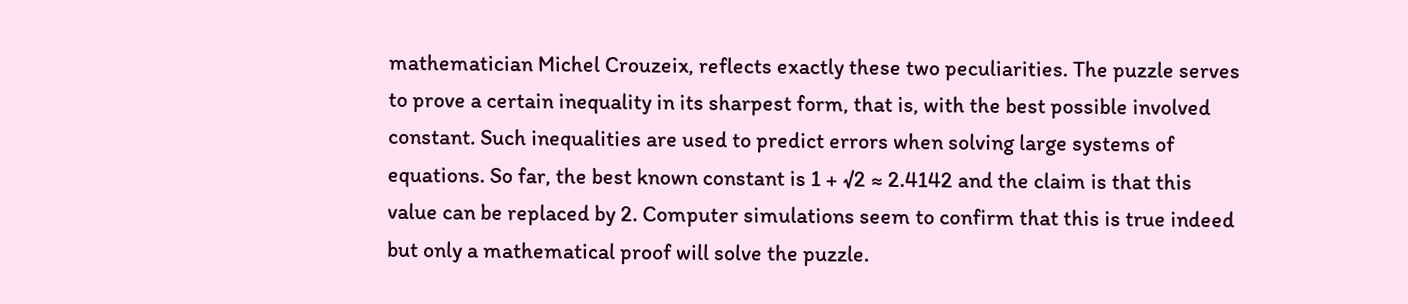mathematician Michel Crouzeix, reflects exactly these two peculiarities. The puzzle serves to prove a certain inequality in its sharpest form, that is, with the best possible involved constant. Such inequalities are used to predict errors when solving large systems of equations. So far, the best known constant is 1 + √2 ≈ 2.4142 and the claim is that this value can be replaced by 2. Computer simulations seem to confirm that this is true indeed but only a mathematical proof will solve the puzzle.